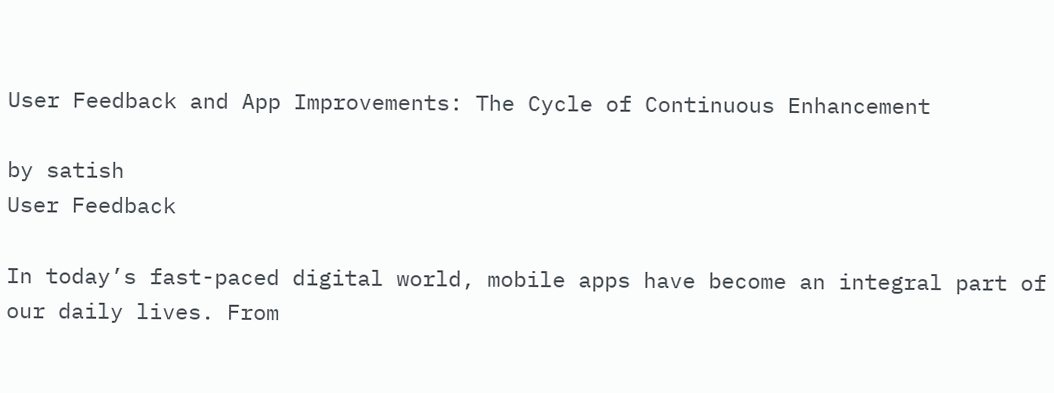User Feedback and App Improvements: The Cycle of Continuous Enhancement

by satish
User Feedback

In today’s fast-paced digital world, mobile apps have become an integral part of our daily lives. From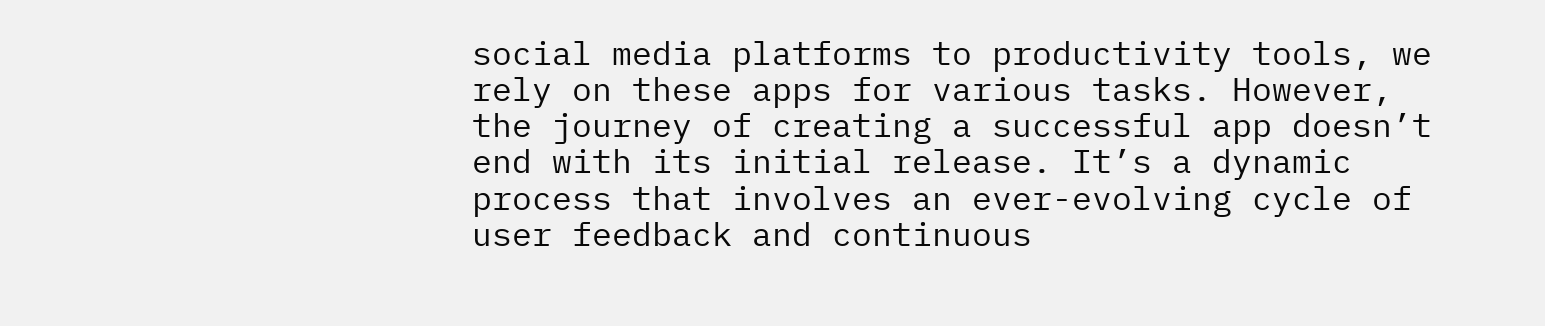social media platforms to productivity tools, we rely on these apps for various tasks. However, the journey of creating a successful app doesn’t end with its initial release. It’s a dynamic process that involves an ever-evolving cycle of user feedback and continuous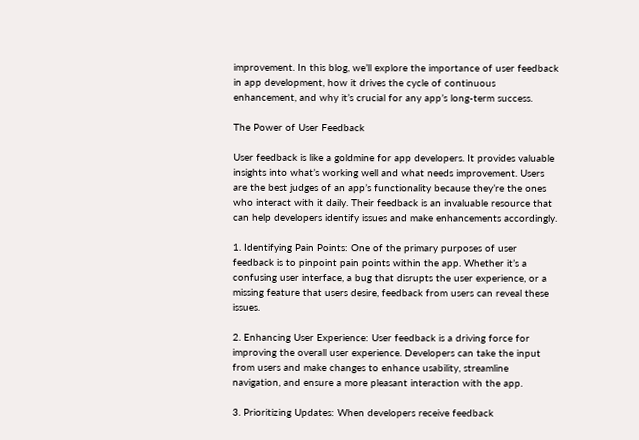improvement. In this blog, we’ll explore the importance of user feedback in app development, how it drives the cycle of continuous enhancement, and why it’s crucial for any app’s long-term success.

The Power of User Feedback

User feedback is like a goldmine for app developers. It provides valuable insights into what’s working well and what needs improvement. Users are the best judges of an app’s functionality because they’re the ones who interact with it daily. Their feedback is an invaluable resource that can help developers identify issues and make enhancements accordingly.

1. Identifying Pain Points: One of the primary purposes of user feedback is to pinpoint pain points within the app. Whether it’s a confusing user interface, a bug that disrupts the user experience, or a missing feature that users desire, feedback from users can reveal these issues.

2. Enhancing User Experience: User feedback is a driving force for improving the overall user experience. Developers can take the input from users and make changes to enhance usability, streamline navigation, and ensure a more pleasant interaction with the app.

3. Prioritizing Updates: When developers receive feedback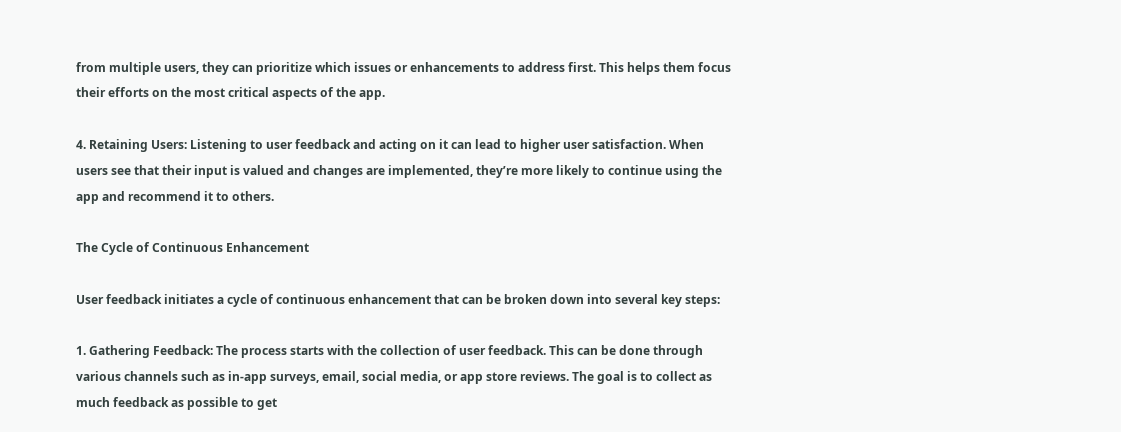from multiple users, they can prioritize which issues or enhancements to address first. This helps them focus their efforts on the most critical aspects of the app.

4. Retaining Users: Listening to user feedback and acting on it can lead to higher user satisfaction. When users see that their input is valued and changes are implemented, they’re more likely to continue using the app and recommend it to others.

The Cycle of Continuous Enhancement

User feedback initiates a cycle of continuous enhancement that can be broken down into several key steps:

1. Gathering Feedback: The process starts with the collection of user feedback. This can be done through various channels such as in-app surveys, email, social media, or app store reviews. The goal is to collect as much feedback as possible to get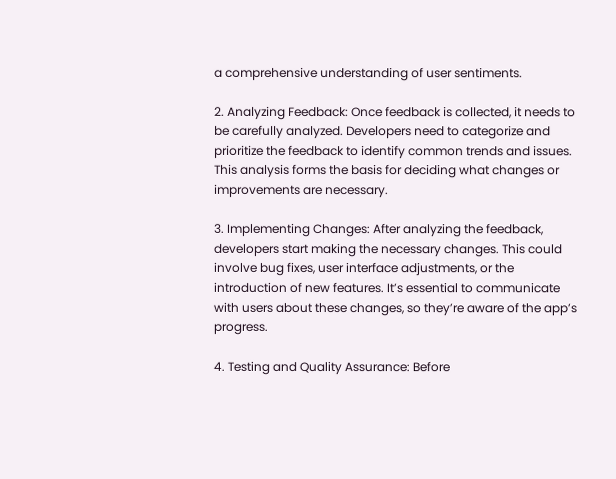a comprehensive understanding of user sentiments.

2. Analyzing Feedback: Once feedback is collected, it needs to be carefully analyzed. Developers need to categorize and prioritize the feedback to identify common trends and issues. This analysis forms the basis for deciding what changes or improvements are necessary.

3. Implementing Changes: After analyzing the feedback, developers start making the necessary changes. This could involve bug fixes, user interface adjustments, or the introduction of new features. It’s essential to communicate with users about these changes, so they’re aware of the app’s progress.

4. Testing and Quality Assurance: Before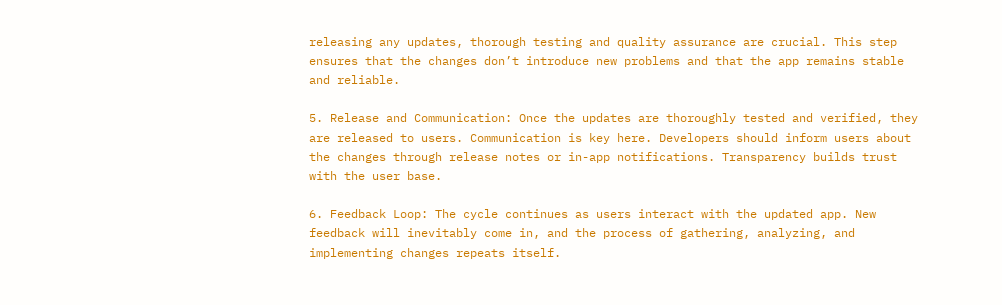releasing any updates, thorough testing and quality assurance are crucial. This step ensures that the changes don’t introduce new problems and that the app remains stable and reliable.

5. Release and Communication: Once the updates are thoroughly tested and verified, they are released to users. Communication is key here. Developers should inform users about the changes through release notes or in-app notifications. Transparency builds trust with the user base.

6. Feedback Loop: The cycle continues as users interact with the updated app. New feedback will inevitably come in, and the process of gathering, analyzing, and implementing changes repeats itself.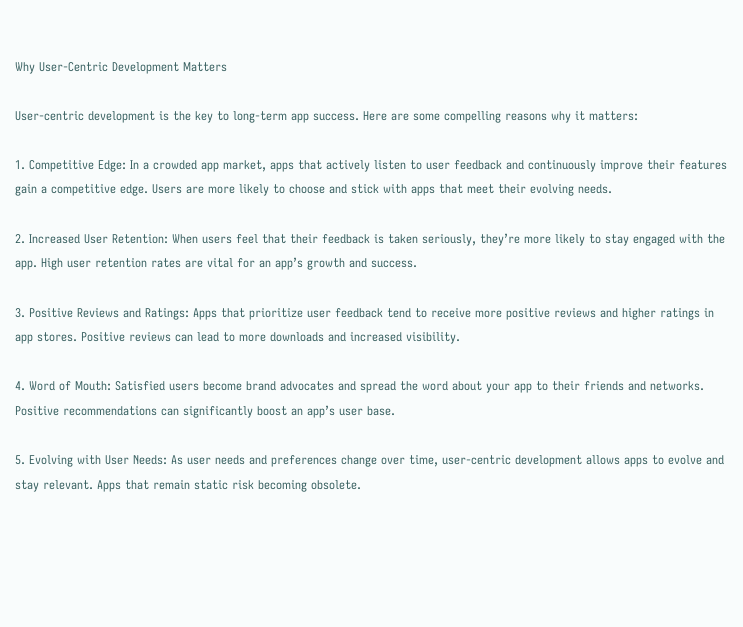Why User-Centric Development Matters

User-centric development is the key to long-term app success. Here are some compelling reasons why it matters:

1. Competitive Edge: In a crowded app market, apps that actively listen to user feedback and continuously improve their features gain a competitive edge. Users are more likely to choose and stick with apps that meet their evolving needs.

2. Increased User Retention: When users feel that their feedback is taken seriously, they’re more likely to stay engaged with the app. High user retention rates are vital for an app’s growth and success.

3. Positive Reviews and Ratings: Apps that prioritize user feedback tend to receive more positive reviews and higher ratings in app stores. Positive reviews can lead to more downloads and increased visibility.

4. Word of Mouth: Satisfied users become brand advocates and spread the word about your app to their friends and networks. Positive recommendations can significantly boost an app’s user base.

5. Evolving with User Needs: As user needs and preferences change over time, user-centric development allows apps to evolve and stay relevant. Apps that remain static risk becoming obsolete.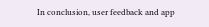In conclusion, user feedback and app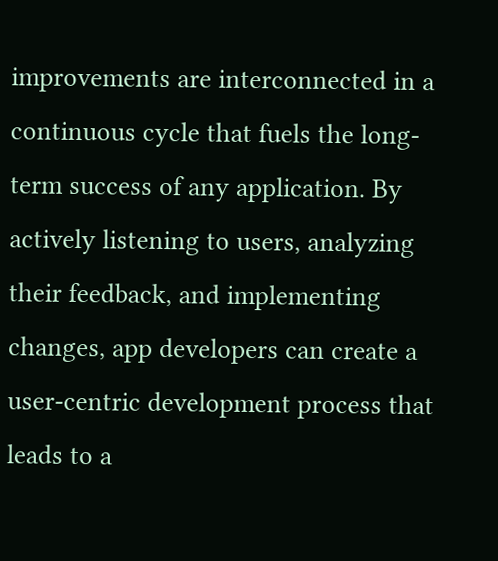improvements are interconnected in a continuous cycle that fuels the long-term success of any application. By actively listening to users, analyzing their feedback, and implementing changes, app developers can create a user-centric development process that leads to a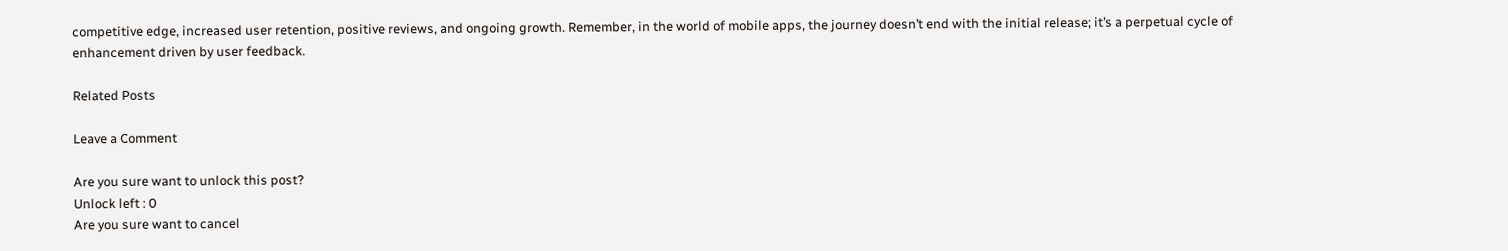competitive edge, increased user retention, positive reviews, and ongoing growth. Remember, in the world of mobile apps, the journey doesn’t end with the initial release; it’s a perpetual cycle of enhancement driven by user feedback.

Related Posts

Leave a Comment

Are you sure want to unlock this post?
Unlock left : 0
Are you sure want to cancel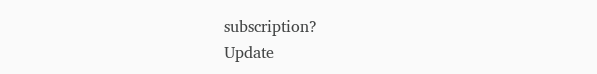subscription?
Update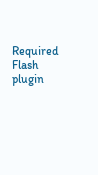Required Flash plugin